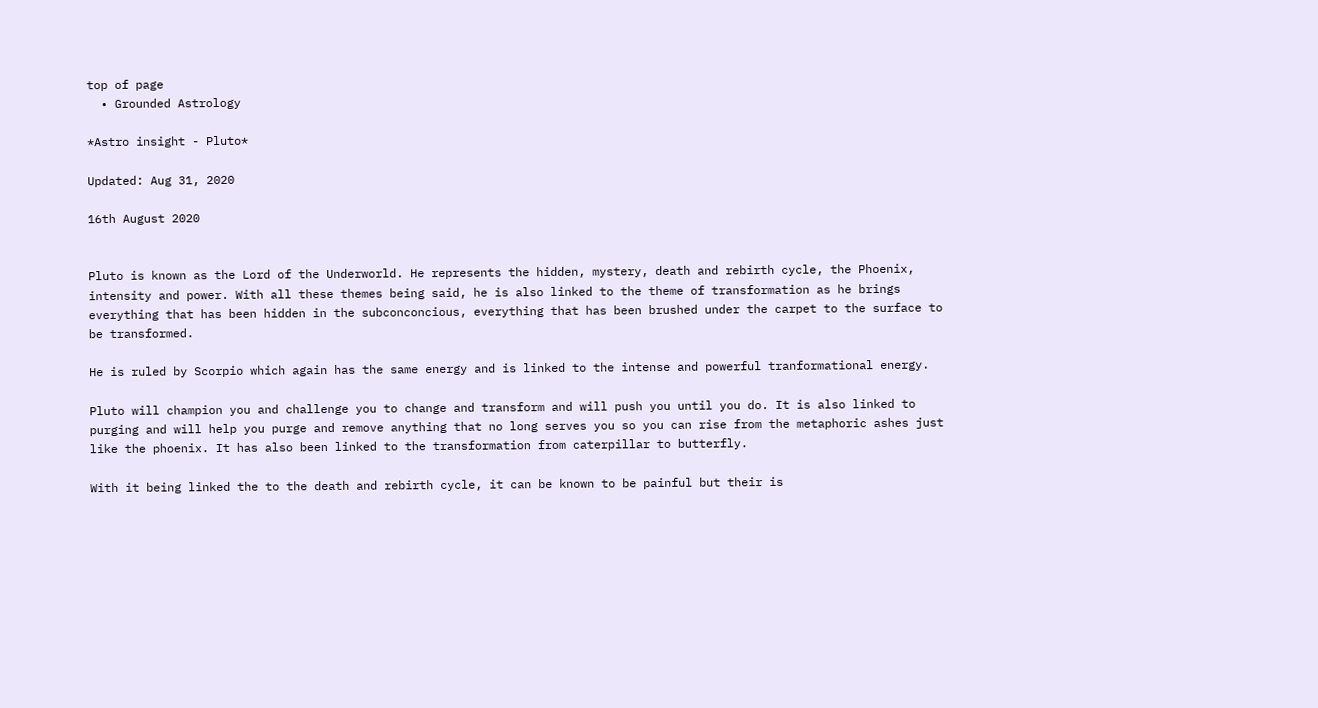top of page
  • Grounded Astrology

*Astro insight - Pluto*

Updated: Aug 31, 2020

16th August 2020


Pluto is known as the Lord of the Underworld. He represents the hidden, mystery, death and rebirth cycle, the Phoenix, intensity and power. With all these themes being said, he is also linked to the theme of transformation as he brings everything that has been hidden in the subconconcious, everything that has been brushed under the carpet to the surface to be transformed.

He is ruled by Scorpio which again has the same energy and is linked to the intense and powerful tranformational energy.

Pluto will champion you and challenge you to change and transform and will push you until you do. It is also linked to purging and will help you purge and remove anything that no long serves you so you can rise from the metaphoric ashes just like the phoenix. It has also been linked to the transformation from caterpillar to butterfly.

With it being linked the to the death and rebirth cycle, it can be known to be painful but their is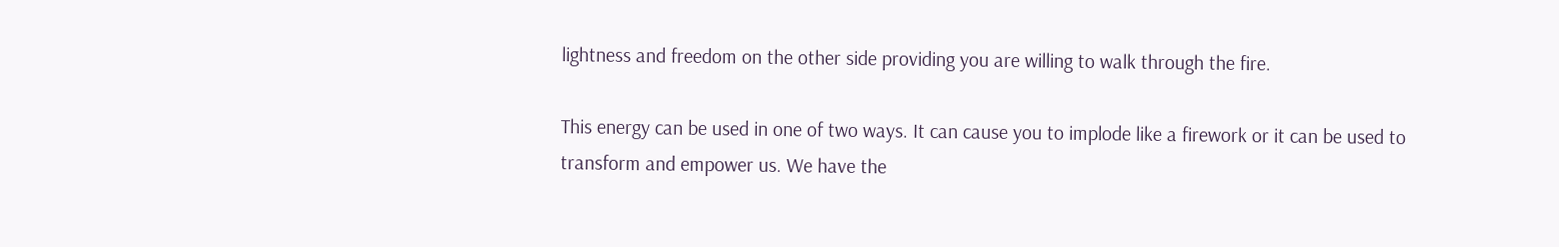lightness and freedom on the other side providing you are willing to walk through the fire.

This energy can be used in one of two ways. It can cause you to implode like a firework or it can be used to transform and empower us. We have the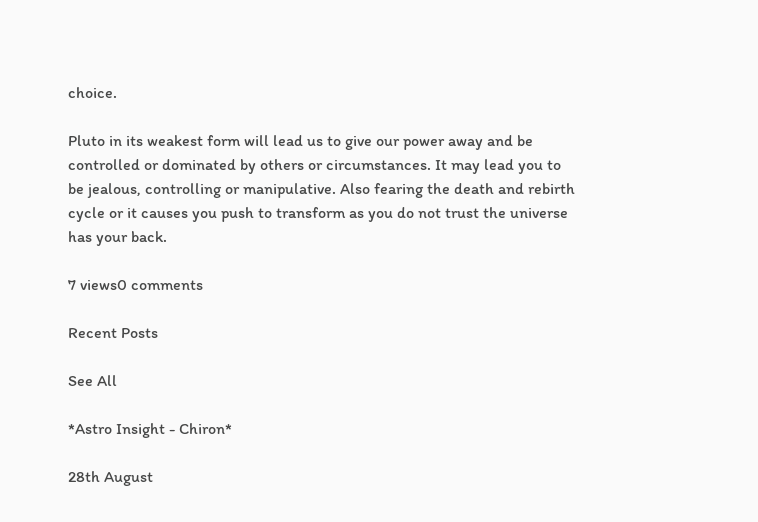choice.

Pluto in its weakest form will lead us to give our power away and be controlled or dominated by others or circumstances. It may lead you to be jealous, controlling or manipulative. Also fearing the death and rebirth cycle or it causes you push to transform as you do not trust the universe has your back.

7 views0 comments

Recent Posts

See All

*Astro Insight - Chiron*

28th August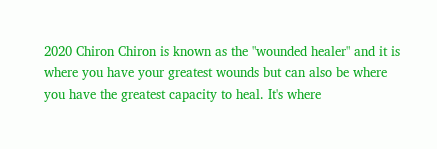2020 Chiron Chiron is known as the "wounded healer" and it is where you have your greatest wounds but can also be where you have the greatest capacity to heal. It's where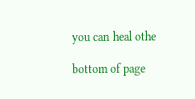you can heal othe

bottom of page